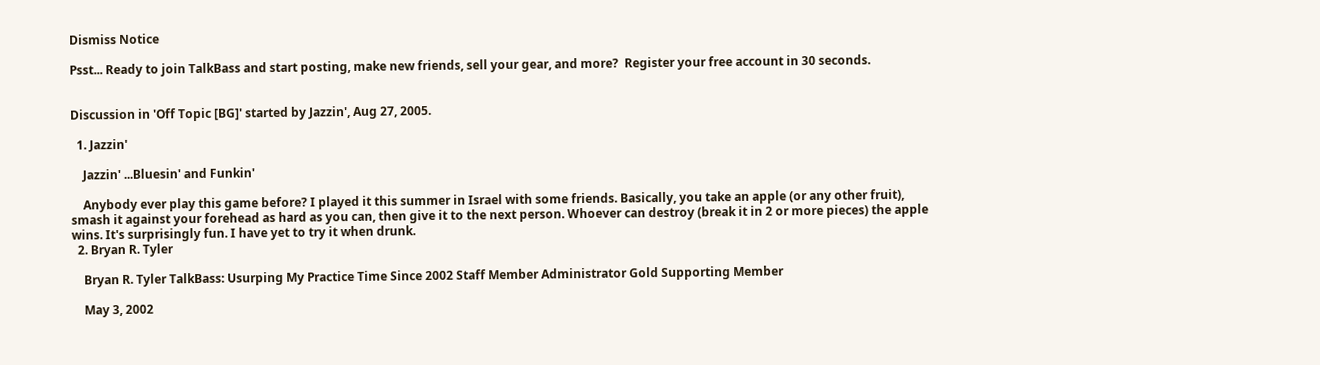Dismiss Notice

Psst... Ready to join TalkBass and start posting, make new friends, sell your gear, and more?  Register your free account in 30 seconds.


Discussion in 'Off Topic [BG]' started by Jazzin', Aug 27, 2005.

  1. Jazzin'

    Jazzin' ...Bluesin' and Funkin'

    Anybody ever play this game before? I played it this summer in Israel with some friends. Basically, you take an apple (or any other fruit), smash it against your forehead as hard as you can, then give it to the next person. Whoever can destroy (break it in 2 or more pieces) the apple wins. It's surprisingly fun. I have yet to try it when drunk.
  2. Bryan R. Tyler

    Bryan R. Tyler TalkBass: Usurping My Practice Time Since 2002 Staff Member Administrator Gold Supporting Member

    May 3, 2002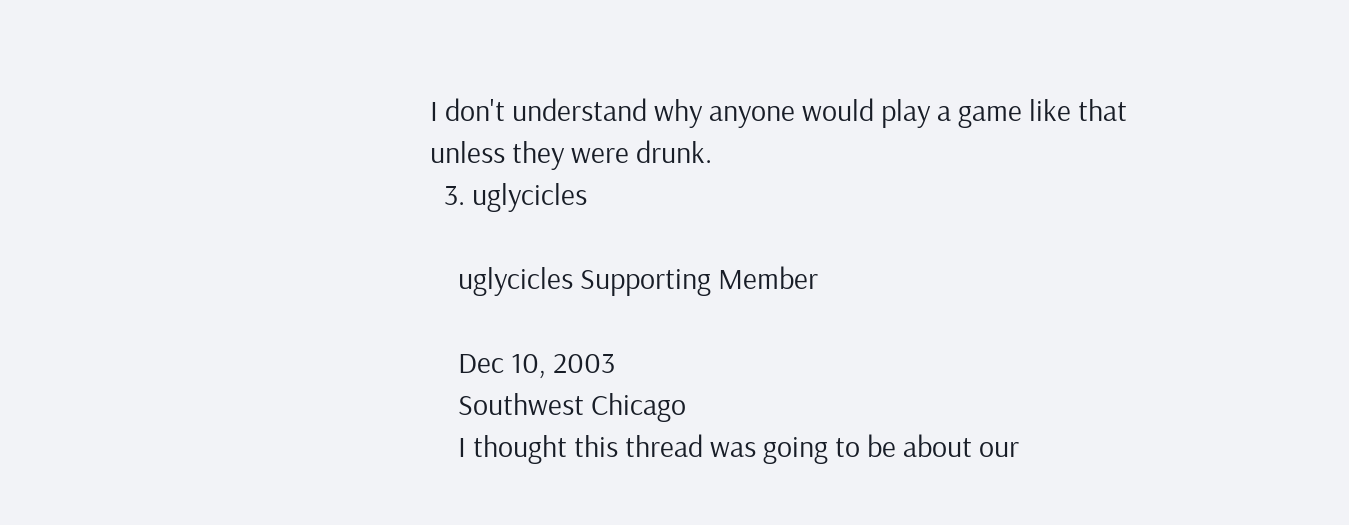I don't understand why anyone would play a game like that unless they were drunk.
  3. uglycicles

    uglycicles Supporting Member

    Dec 10, 2003
    Southwest Chicago
    I thought this thread was going to be about our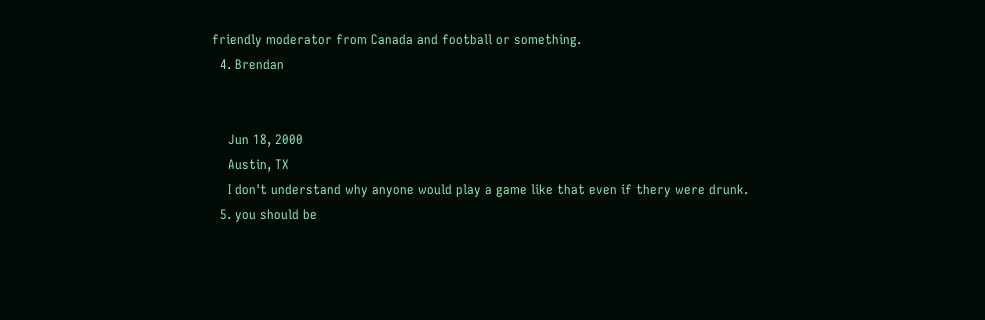friendly moderator from Canada and football or something.
  4. Brendan


    Jun 18, 2000
    Austin, TX
    I don't understand why anyone would play a game like that even if thery were drunk.
  5. you should be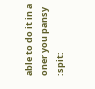able to do it in a oner you pansy :spit: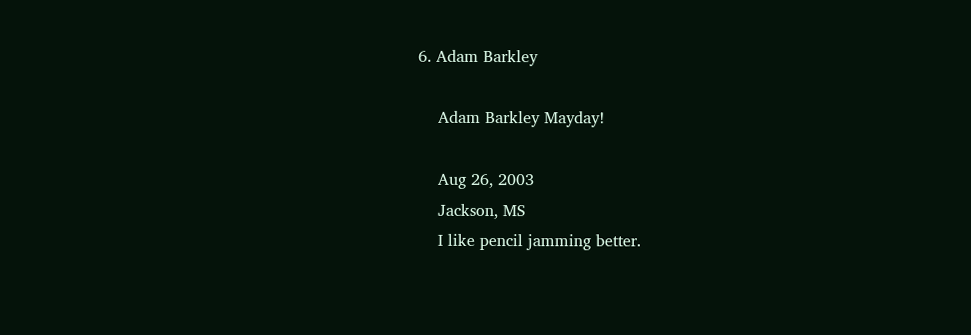6. Adam Barkley

    Adam Barkley Mayday!

    Aug 26, 2003
    Jackson, MS
    I like pencil jamming better.